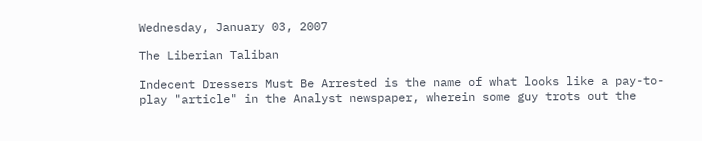Wednesday, January 03, 2007

The Liberian Taliban

Indecent Dressers Must Be Arrested is the name of what looks like a pay-to-play "article" in the Analyst newspaper, wherein some guy trots out the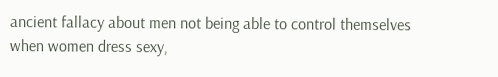ancient fallacy about men not being able to control themselves when women dress sexy,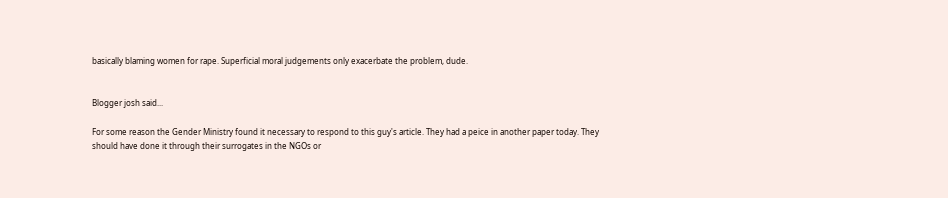basically blaming women for rape. Superficial moral judgements only exacerbate the problem, dude.


Blogger josh said...

For some reason the Gender Ministry found it necessary to respond to this guy's article. They had a peice in another paper today. They should have done it through their surrogates in the NGOs or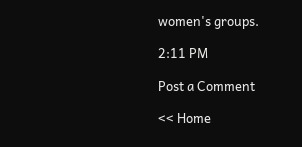women's groups.

2:11 PM

Post a Comment

<< Home